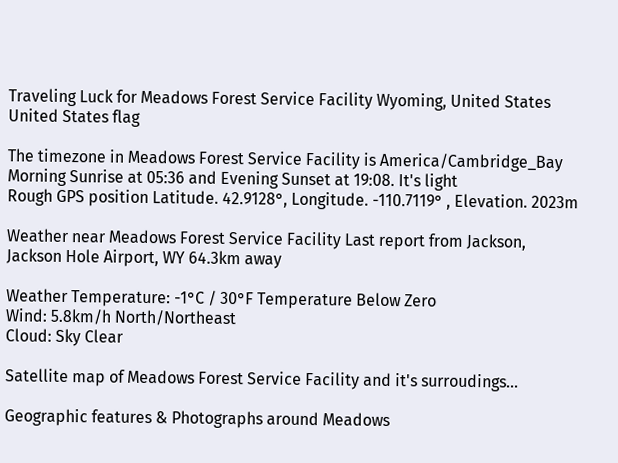Traveling Luck for Meadows Forest Service Facility Wyoming, United States United States flag

The timezone in Meadows Forest Service Facility is America/Cambridge_Bay
Morning Sunrise at 05:36 and Evening Sunset at 19:08. It's light
Rough GPS position Latitude. 42.9128°, Longitude. -110.7119° , Elevation. 2023m

Weather near Meadows Forest Service Facility Last report from Jackson, Jackson Hole Airport, WY 64.3km away

Weather Temperature: -1°C / 30°F Temperature Below Zero
Wind: 5.8km/h North/Northeast
Cloud: Sky Clear

Satellite map of Meadows Forest Service Facility and it's surroudings...

Geographic features & Photographs around Meadows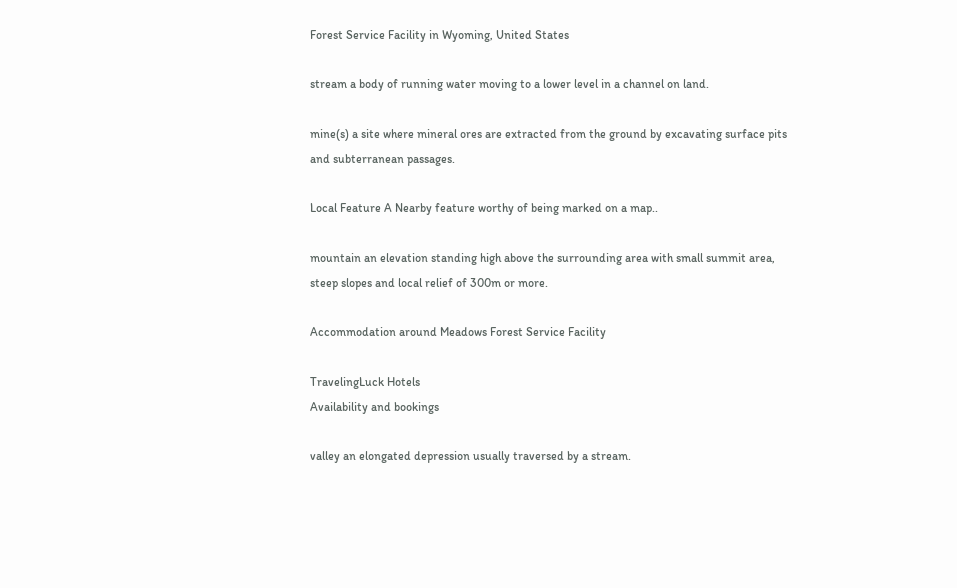Forest Service Facility in Wyoming, United States

stream a body of running water moving to a lower level in a channel on land.

mine(s) a site where mineral ores are extracted from the ground by excavating surface pits and subterranean passages.

Local Feature A Nearby feature worthy of being marked on a map..

mountain an elevation standing high above the surrounding area with small summit area, steep slopes and local relief of 300m or more.

Accommodation around Meadows Forest Service Facility

TravelingLuck Hotels
Availability and bookings

valley an elongated depression usually traversed by a stream.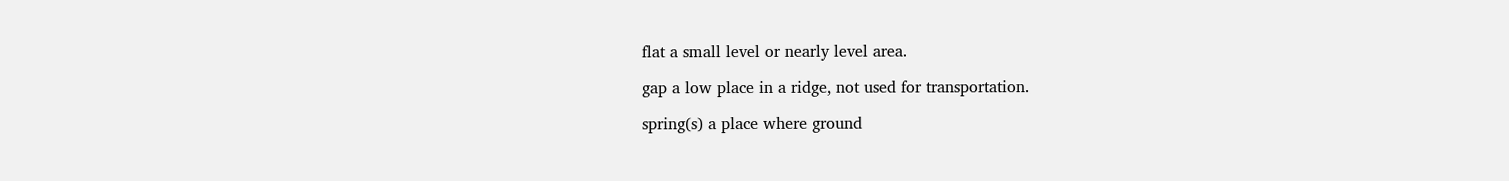flat a small level or nearly level area.

gap a low place in a ridge, not used for transportation.

spring(s) a place where ground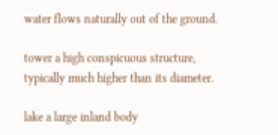water flows naturally out of the ground.

tower a high conspicuous structure, typically much higher than its diameter.

lake a large inland body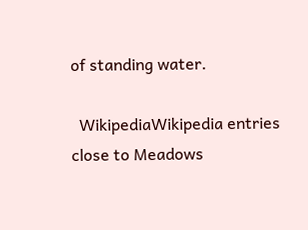of standing water.

  WikipediaWikipedia entries close to Meadows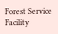Forest Service Facility